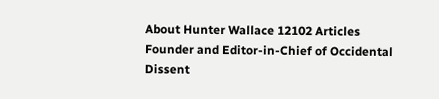About Hunter Wallace 12102 Articles
Founder and Editor-in-Chief of Occidental Dissent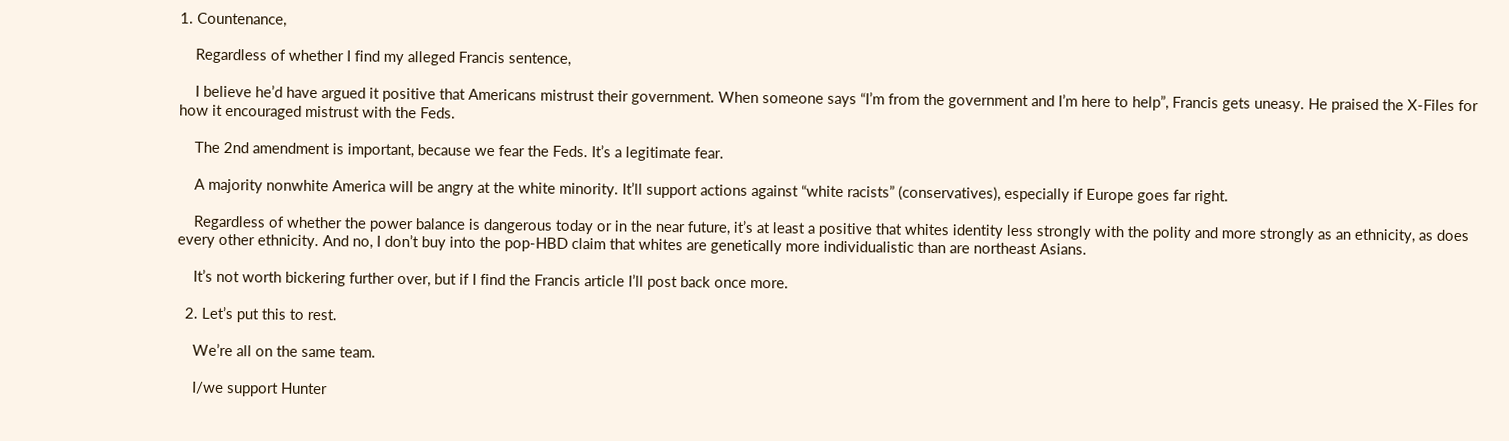1. Countenance,

    Regardless of whether I find my alleged Francis sentence,

    I believe he’d have argued it positive that Americans mistrust their government. When someone says “I’m from the government and I’m here to help”, Francis gets uneasy. He praised the X-Files for how it encouraged mistrust with the Feds.

    The 2nd amendment is important, because we fear the Feds. It’s a legitimate fear.

    A majority nonwhite America will be angry at the white minority. It’ll support actions against “white racists” (conservatives), especially if Europe goes far right.

    Regardless of whether the power balance is dangerous today or in the near future, it’s at least a positive that whites identity less strongly with the polity and more strongly as an ethnicity, as does every other ethnicity. And no, I don’t buy into the pop-HBD claim that whites are genetically more individualistic than are northeast Asians.

    It’s not worth bickering further over, but if I find the Francis article I’ll post back once more.

  2. Let’s put this to rest.

    We’re all on the same team.

    I/we support Hunter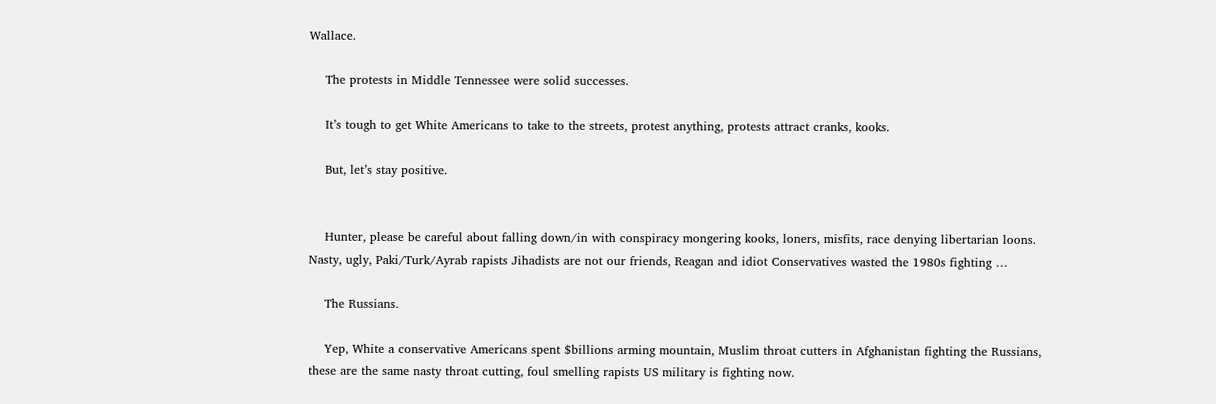Wallace.

    The protests in Middle Tennessee were solid successes.

    It’s tough to get White Americans to take to the streets, protest anything, protests attract cranks, kooks.

    But, let’s stay positive.


    Hunter, please be careful about falling down/in with conspiracy mongering kooks, loners, misfits, race denying libertarian loons. Nasty, ugly, Paki/Turk/Ayrab rapists Jihadists are not our friends, Reagan and idiot Conservatives wasted the 1980s fighting …

    The Russians.

    Yep, White a conservative Americans spent $billions arming mountain, Muslim throat cutters in Afghanistan fighting the Russians, these are the same nasty throat cutting, foul smelling rapists US military is fighting now.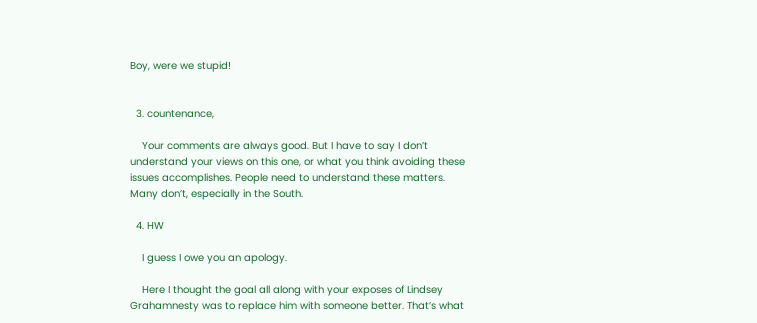Boy, were we stupid!


  3. countenance,

    Your comments are always good. But I have to say I don’t understand your views on this one, or what you think avoiding these issues accomplishes. People need to understand these matters. Many don’t, especially in the South.

  4. HW

    I guess I owe you an apology.

    Here I thought the goal all along with your exposes of Lindsey Grahamnesty was to replace him with someone better. That’s what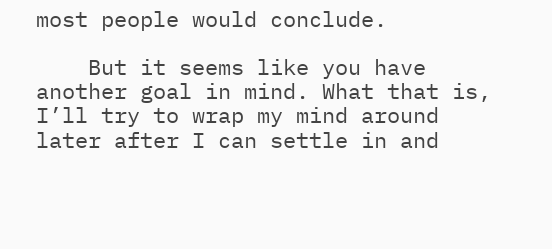most people would conclude.

    But it seems like you have another goal in mind. What that is, I’ll try to wrap my mind around later after I can settle in and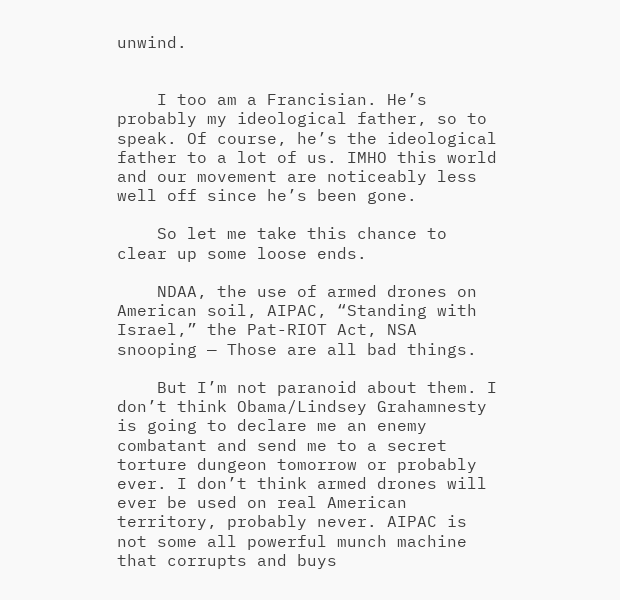unwind.


    I too am a Francisian. He’s probably my ideological father, so to speak. Of course, he’s the ideological father to a lot of us. IMHO this world and our movement are noticeably less well off since he’s been gone.

    So let me take this chance to clear up some loose ends.

    NDAA, the use of armed drones on American soil, AIPAC, “Standing with Israel,” the Pat-RIOT Act, NSA snooping — Those are all bad things.

    But I’m not paranoid about them. I don’t think Obama/Lindsey Grahamnesty is going to declare me an enemy combatant and send me to a secret torture dungeon tomorrow or probably ever. I don’t think armed drones will ever be used on real American territory, probably never. AIPAC is not some all powerful munch machine that corrupts and buys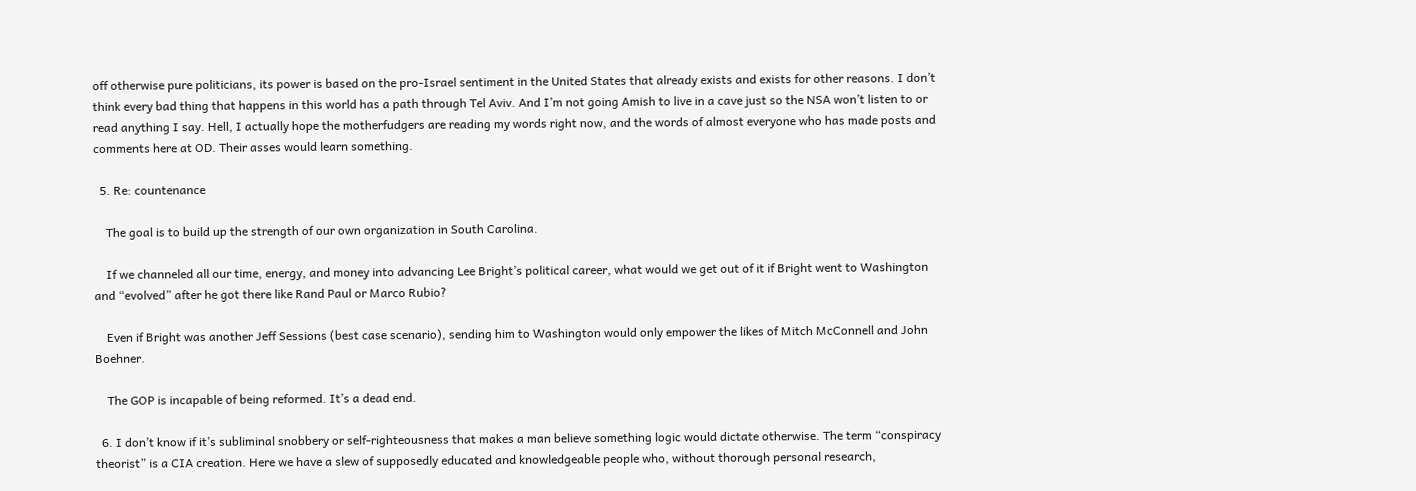off otherwise pure politicians, its power is based on the pro-Israel sentiment in the United States that already exists and exists for other reasons. I don’t think every bad thing that happens in this world has a path through Tel Aviv. And I’m not going Amish to live in a cave just so the NSA won’t listen to or read anything I say. Hell, I actually hope the motherfudgers are reading my words right now, and the words of almost everyone who has made posts and comments here at OD. Their asses would learn something.

  5. Re: countenance

    The goal is to build up the strength of our own organization in South Carolina.

    If we channeled all our time, energy, and money into advancing Lee Bright’s political career, what would we get out of it if Bright went to Washington and “evolved” after he got there like Rand Paul or Marco Rubio?

    Even if Bright was another Jeff Sessions (best case scenario), sending him to Washington would only empower the likes of Mitch McConnell and John Boehner.

    The GOP is incapable of being reformed. It’s a dead end.

  6. I don’t know if it’s subliminal snobbery or self-righteousness that makes a man believe something logic would dictate otherwise. The term “conspiracy theorist” is a CIA creation. Here we have a slew of supposedly educated and knowledgeable people who, without thorough personal research,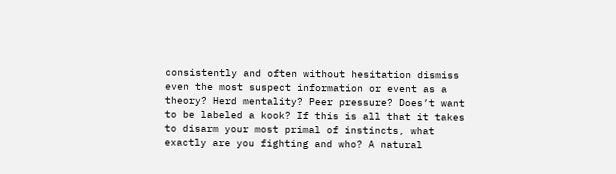consistently and often without hesitation dismiss even the most suspect information or event as a theory? Herd mentality? Peer pressure? Does’t want to be labeled a kook? If this is all that it takes to disarm your most primal of instincts, what exactly are you fighting and who? A natural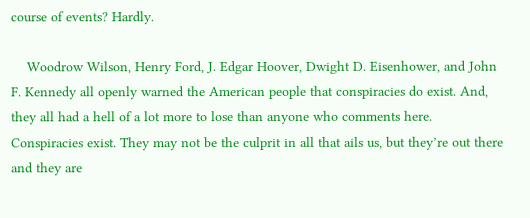course of events? Hardly.

    Woodrow Wilson, Henry Ford, J. Edgar Hoover, Dwight D. Eisenhower, and John F. Kennedy all openly warned the American people that conspiracies do exist. And, they all had a hell of a lot more to lose than anyone who comments here. Conspiracies exist. They may not be the culprit in all that ails us, but they’re out there and they are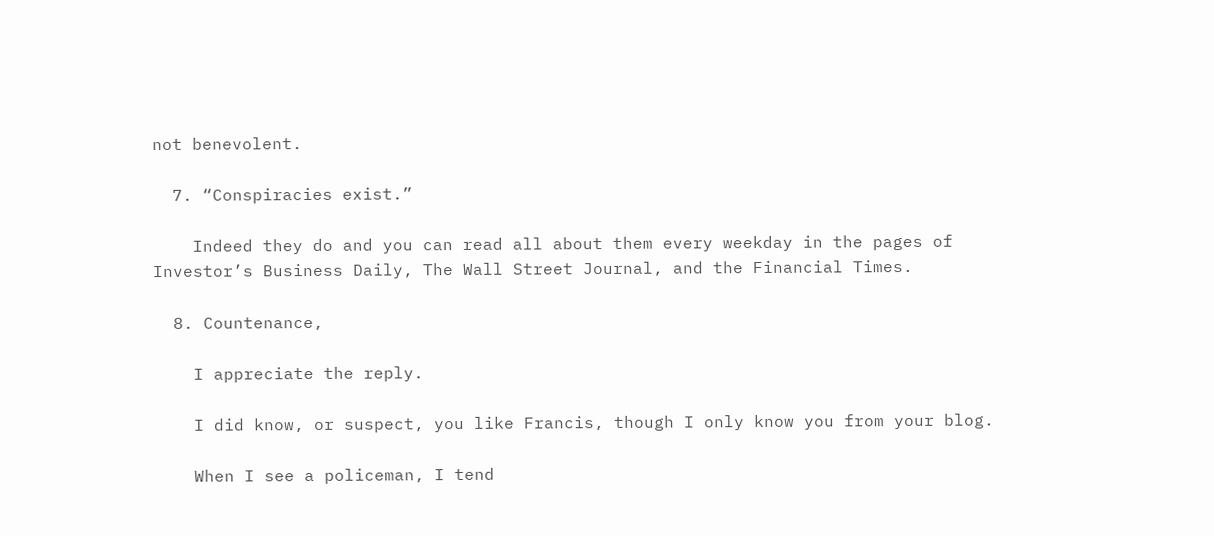not benevolent.

  7. “Conspiracies exist.”

    Indeed they do and you can read all about them every weekday in the pages of Investor’s Business Daily, The Wall Street Journal, and the Financial Times.

  8. Countenance,

    I appreciate the reply.

    I did know, or suspect, you like Francis, though I only know you from your blog.

    When I see a policeman, I tend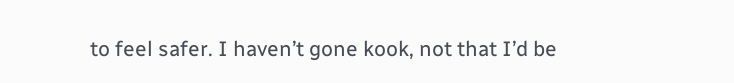to feel safer. I haven’t gone kook, not that I’d be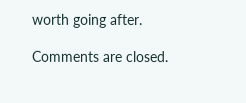worth going after.

Comments are closed.